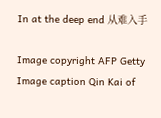In at the deep end 从难入手

Image copyright AFP Getty
Image caption Qin Kai of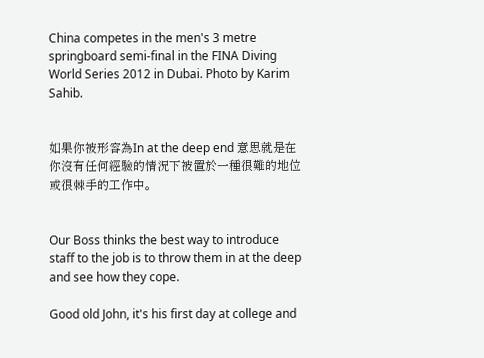China competes in the men's 3 metre springboard semi-final in the FINA Diving World Series 2012 in Dubai. Photo by Karim Sahib.


如果你被形容為In at the deep end 意思就是在你沒有任何經驗的情況下被置於一種很難的地位或很棘手的工作中。


Our Boss thinks the best way to introduce staff to the job is to throw them in at the deep and see how they cope.

Good old John, it's his first day at college and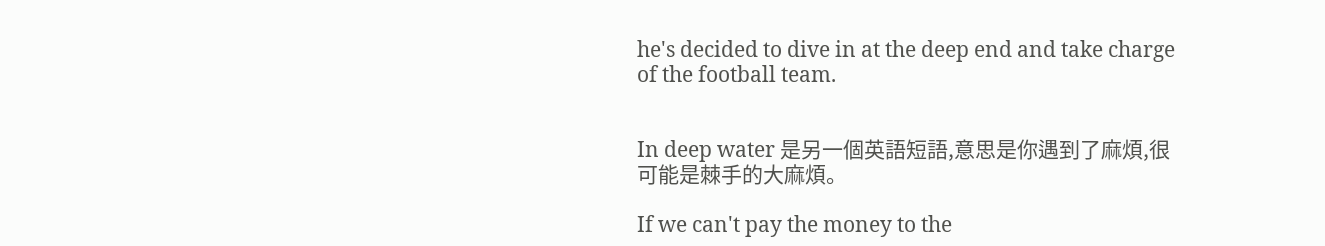he's decided to dive in at the deep end and take charge of the football team.


In deep water 是另一個英語短語,意思是你遇到了麻煩,很可能是棘手的大麻煩。

If we can't pay the money to the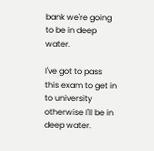bank we're going to be in deep water.

I've got to pass this exam to get in to university otherwise I'll be in deep water.